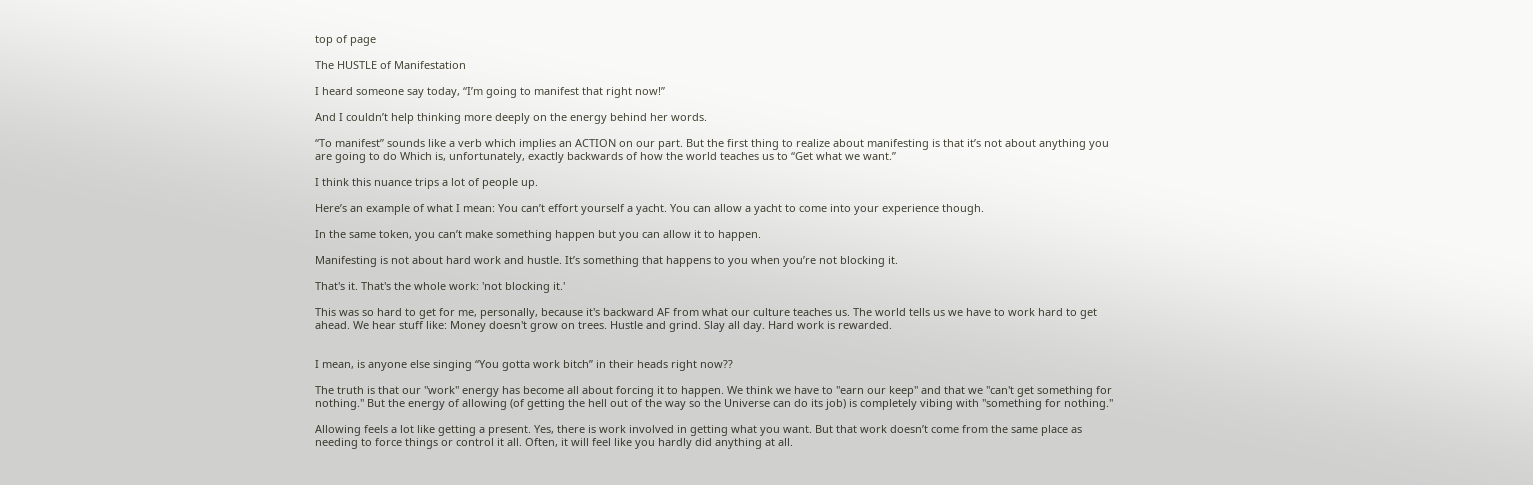top of page

The HUSTLE of Manifestation

I heard someone say today, “I’m going to manifest that right now!”

And I couldn’t help thinking more deeply on the energy behind her words.

“To manifest” sounds like a verb which implies an ACTION on our part. But the first thing to realize about manifesting is that it’s not about anything you are going to do Which is, unfortunately, exactly backwards of how the world teaches us to “Get what we want.”

I think this nuance trips a lot of people up.

Here’s an example of what I mean: You can’t effort yourself a yacht. You can allow a yacht to come into your experience though.

In the same token, you can’t make something happen but you can allow it to happen.

Manifesting is not about hard work and hustle. It’s something that happens to you when you’re not blocking it.

That's it. That's the whole work: 'not blocking it.'

This was so hard to get for me, personally, because it's backward AF from what our culture teaches us. The world tells us we have to work hard to get ahead. We hear stuff like: Money doesn't grow on trees. Hustle and grind. Slay all day. Hard work is rewarded.


I mean, is anyone else singing “You gotta work bitch” in their heads right now??

The truth is that our "work" energy has become all about forcing it to happen. We think we have to "earn our keep" and that we "can't get something for nothing." But the energy of allowing (of getting the hell out of the way so the Universe can do its job) is completely vibing with "something for nothing."

Allowing feels a lot like getting a present. Yes, there is work involved in getting what you want. But that work doesn’t come from the same place as needing to force things or control it all. Often, it will feel like you hardly did anything at all.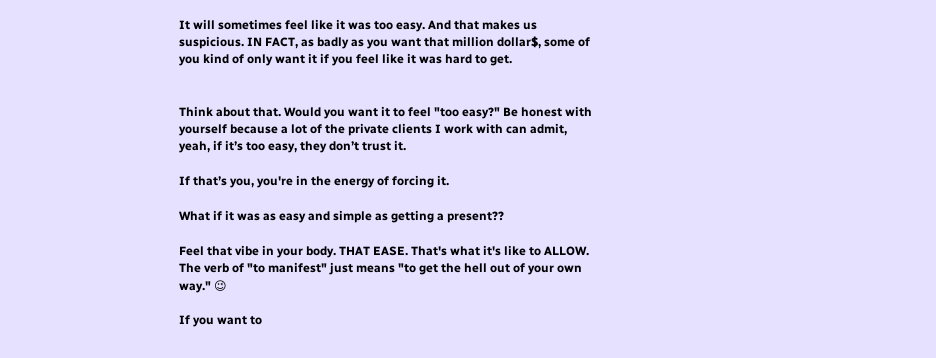It will sometimes feel like it was too easy. And that makes us suspicious. IN FACT, as badly as you want that million dollar$, some of you kind of only want it if you feel like it was hard to get.


Think about that. Would you want it to feel "too easy?" Be honest with yourself because a lot of the private clients I work with can admit, yeah, if it’s too easy, they don’t trust it.

If that’s you, you're in the energy of forcing it.

What if it was as easy and simple as getting a present??

Feel that vibe in your body. THAT EASE. That's what it's like to ALLOW. The verb of "to manifest" just means "to get the hell out of your own way." 😉

If you want to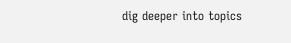dig deeper into topics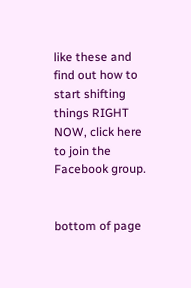like these and find out how to start shifting things RIGHT NOW, click here to join the Facebook group.


bottom of page